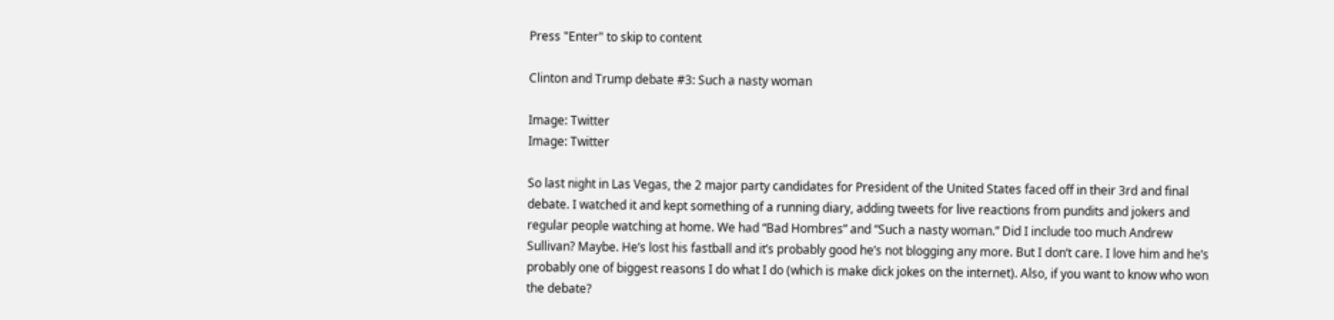Press "Enter" to skip to content

Clinton and Trump debate #3: Such a nasty woman

Image: Twitter
Image: Twitter

So last night in Las Vegas, the 2 major party candidates for President of the United States faced off in their 3rd and final debate. I watched it and kept something of a running diary, adding tweets for live reactions from pundits and jokers and regular people watching at home. We had “Bad Hombres” and “Such a nasty woman.” Did I include too much Andrew Sullivan? Maybe. He’s lost his fastball and it’s probably good he’s not blogging any more. But I don’t care. I love him and he’s probably one of biggest reasons I do what I do (which is make dick jokes on the internet). Also, if you want to know who won the debate?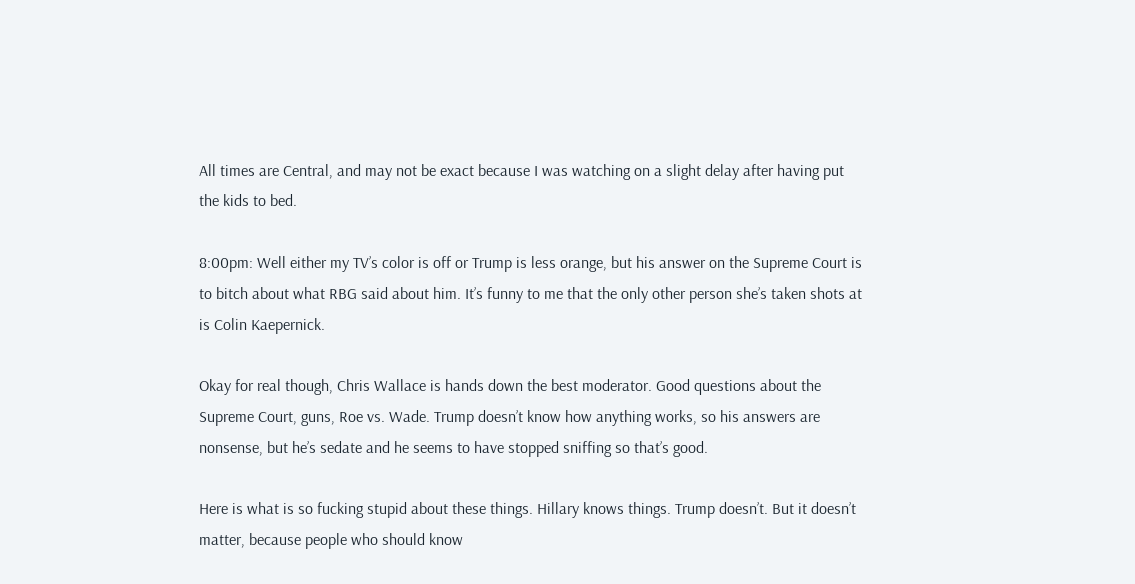All times are Central, and may not be exact because I was watching on a slight delay after having put the kids to bed.

8:00pm: Well either my TV’s color is off or Trump is less orange, but his answer on the Supreme Court is to bitch about what RBG said about him. It’s funny to me that the only other person she’s taken shots at is Colin Kaepernick.

Okay for real though, Chris Wallace is hands down the best moderator. Good questions about the Supreme Court, guns, Roe vs. Wade. Trump doesn’t know how anything works, so his answers are nonsense, but he’s sedate and he seems to have stopped sniffing so that’s good.

Here is what is so fucking stupid about these things. Hillary knows things. Trump doesn’t. But it doesn’t matter, because people who should know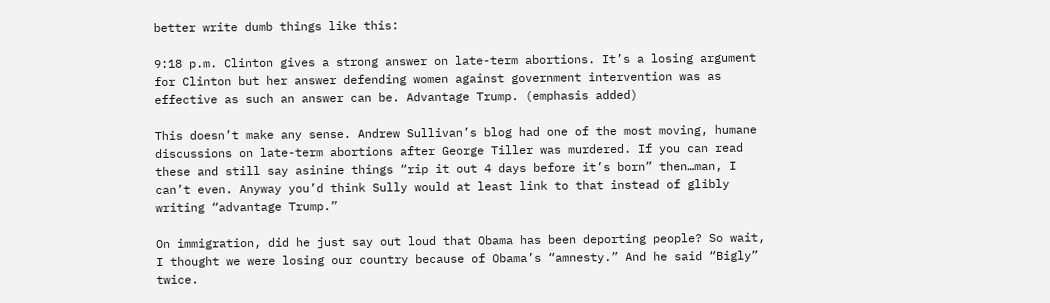better write dumb things like this:

9:18 p.m. Clinton gives a strong answer on late-term abortions. It’s a losing argument for Clinton but her answer defending women against government intervention was as effective as such an answer can be. Advantage Trump. (emphasis added)

This doesn’t make any sense. Andrew Sullivan’s blog had one of the most moving, humane discussions on late-term abortions after George Tiller was murdered. If you can read these and still say asinine things “rip it out 4 days before it’s born” then…man, I can’t even. Anyway you’d think Sully would at least link to that instead of glibly writing “advantage Trump.”

On immigration, did he just say out loud that Obama has been deporting people? So wait, I thought we were losing our country because of Obama’s “amnesty.” And he said “Bigly” twice.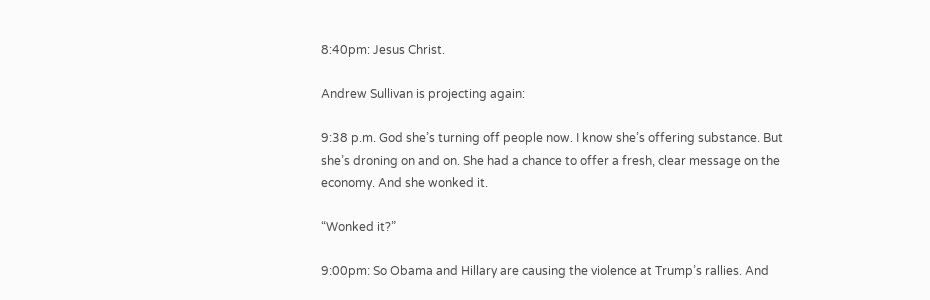8:40pm: Jesus Christ.

Andrew Sullivan is projecting again:

9:38 p.m. God she’s turning off people now. I know she’s offering substance. But she’s droning on and on. She had a chance to offer a fresh, clear message on the economy. And she wonked it.

“Wonked it?”

9:00pm: So Obama and Hillary are causing the violence at Trump’s rallies. And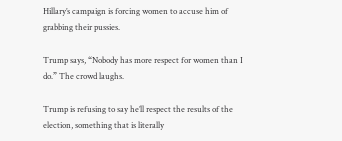Hillary’s campaign is forcing women to accuse him of grabbing their pussies.

Trump says, “Nobody has more respect for women than I do.” The crowd laughs.

Trump is refusing to say he’ll respect the results of the election, something that is literally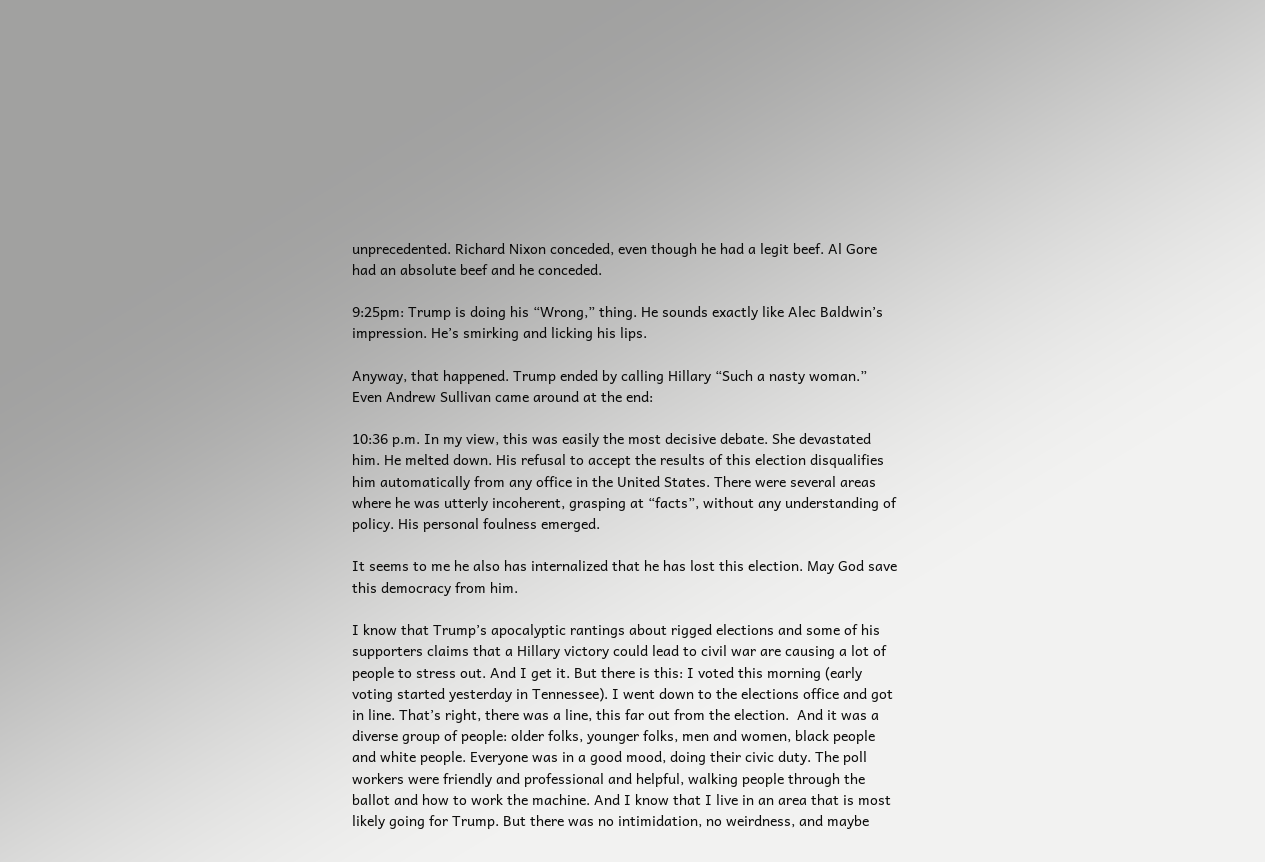unprecedented. Richard Nixon conceded, even though he had a legit beef. Al Gore had an absolute beef and he conceded.

9:25pm: Trump is doing his “Wrong,” thing. He sounds exactly like Alec Baldwin’s impression. He’s smirking and licking his lips.

Anyway, that happened. Trump ended by calling Hillary “Such a nasty woman.” Even Andrew Sullivan came around at the end:

10:36 p.m. In my view, this was easily the most decisive debate. She devastated him. He melted down. His refusal to accept the results of this election disqualifies him automatically from any office in the United States. There were several areas where he was utterly incoherent, grasping at “facts”, without any understanding of policy. His personal foulness emerged.

It seems to me he also has internalized that he has lost this election. May God save this democracy from him.

I know that Trump’s apocalyptic rantings about rigged elections and some of his supporters claims that a Hillary victory could lead to civil war are causing a lot of people to stress out. And I get it. But there is this: I voted this morning (early voting started yesterday in Tennessee). I went down to the elections office and got in line. That’s right, there was a line, this far out from the election.  And it was a diverse group of people: older folks, younger folks, men and women, black people and white people. Everyone was in a good mood, doing their civic duty. The poll workers were friendly and professional and helpful, walking people through the ballot and how to work the machine. And I know that I live in an area that is most likely going for Trump. But there was no intimidation, no weirdness, and maybe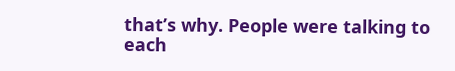that’s why. People were talking to each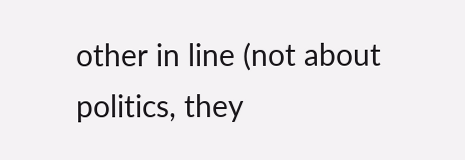other in line (not about politics, they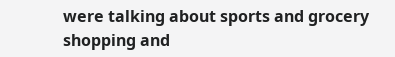were talking about sports and grocery shopping and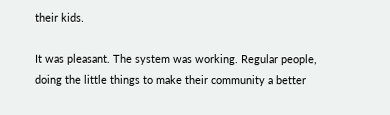their kids.

It was pleasant. The system was working. Regular people, doing the little things to make their community a better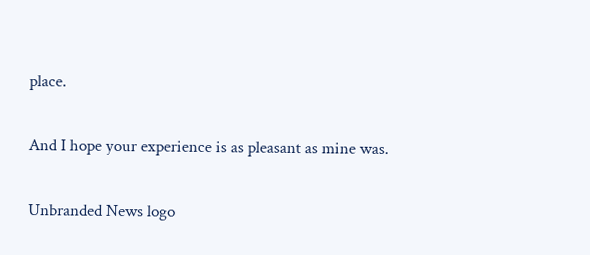place.

And I hope your experience is as pleasant as mine was.

Unbranded News logo